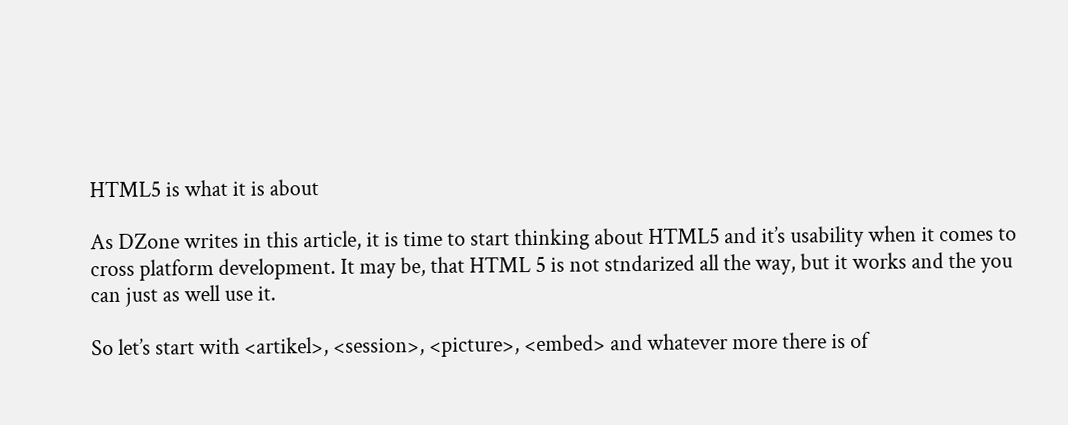HTML5 is what it is about

As DZone writes in this article, it is time to start thinking about HTML5 and it’s usability when it comes to cross platform development. It may be, that HTML 5 is not stndarized all the way, but it works and the you can just as well use it.

So let’s start with <artikel>, <session>, <picture>, <embed> and whatever more there is of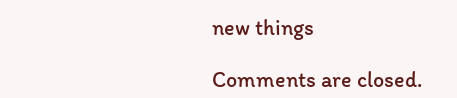new things

Comments are closed.